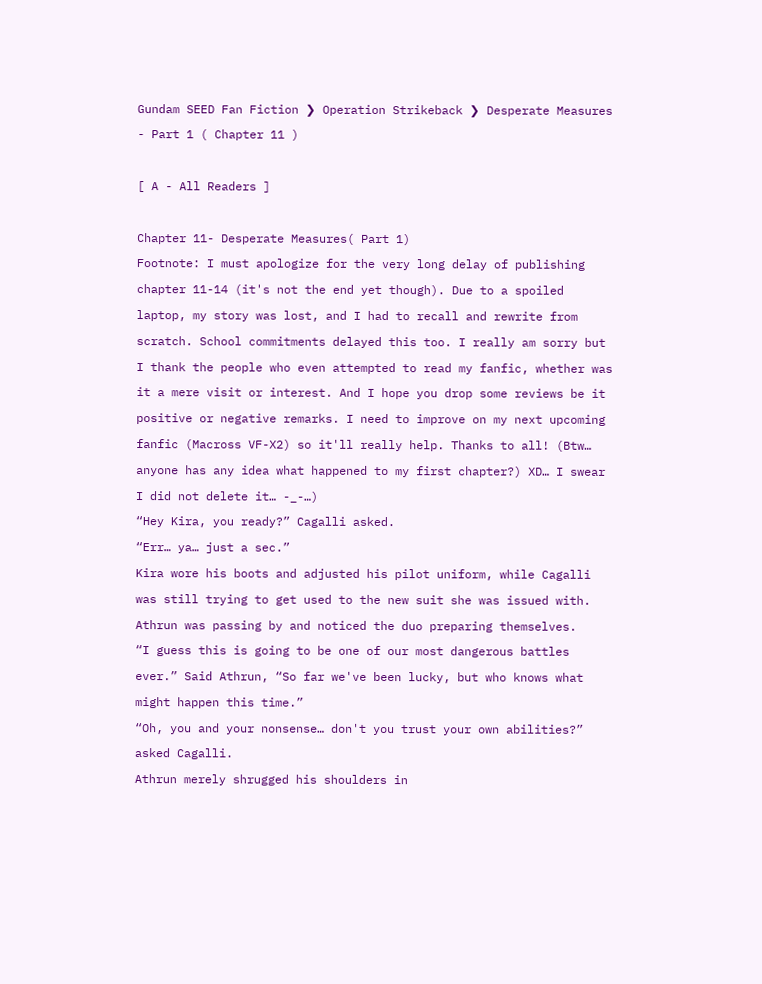Gundam SEED Fan Fiction ❯ Operation Strikeback ❯ Desperate Measures - Part 1 ( Chapter 11 )

[ A - All Readers ]

Chapter 11- Desperate Measures( Part 1)
Footnote: I must apologize for the very long delay of publishing chapter 11-14 (it's not the end yet though). Due to a spoiled laptop, my story was lost, and I had to recall and rewrite from scratch. School commitments delayed this too. I really am sorry but I thank the people who even attempted to read my fanfic, whether was it a mere visit or interest. And I hope you drop some reviews be it positive or negative remarks. I need to improve on my next upcoming fanfic (Macross VF-X2) so it'll really help. Thanks to all! (Btw… anyone has any idea what happened to my first chapter?) XD… I swear I did not delete it… -_-…)
“Hey Kira, you ready?” Cagalli asked.
“Err… ya… just a sec.”
Kira wore his boots and adjusted his pilot uniform, while Cagalli was still trying to get used to the new suit she was issued with. Athrun was passing by and noticed the duo preparing themselves.
“I guess this is going to be one of our most dangerous battles ever.” Said Athrun, “So far we've been lucky, but who knows what might happen this time.”
“Oh, you and your nonsense… don't you trust your own abilities?” asked Cagalli.
Athrun merely shrugged his shoulders in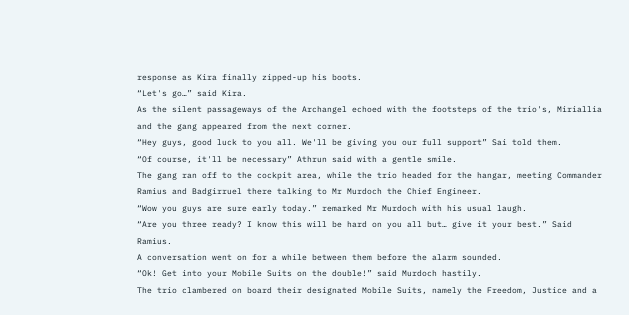response as Kira finally zipped-up his boots.
“Let's go…” said Kira.
As the silent passageways of the Archangel echoed with the footsteps of the trio's, Miriallia and the gang appeared from the next corner.
“Hey guys, good luck to you all. We'll be giving you our full support” Sai told them.
“Of course, it'll be necessary” Athrun said with a gentle smile.
The gang ran off to the cockpit area, while the trio headed for the hangar, meeting Commander Ramius and Badgirruel there talking to Mr Murdoch the Chief Engineer.
“Wow you guys are sure early today.” remarked Mr Murdoch with his usual laugh.
“Are you three ready? I know this will be hard on you all but… give it your best.” Said Ramius.
A conversation went on for a while between them before the alarm sounded.
“Ok! Get into your Mobile Suits on the double!” said Murdoch hastily.
The trio clambered on board their designated Mobile Suits, namely the Freedom, Justice and a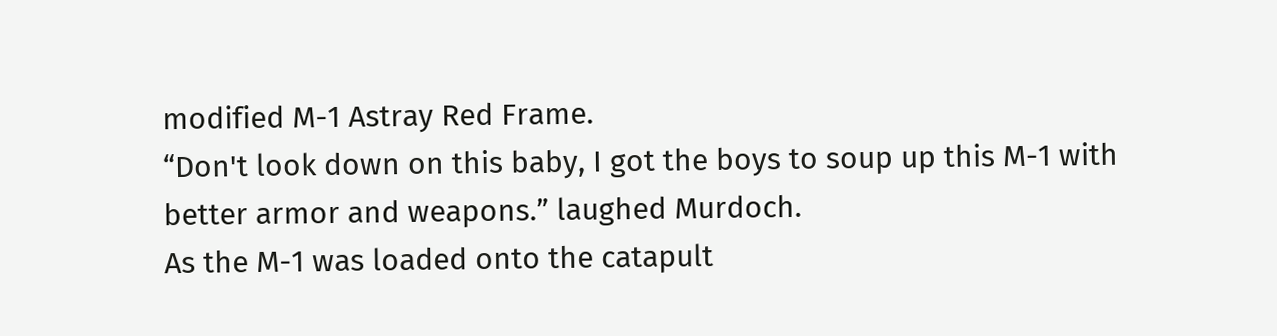modified M-1 Astray Red Frame.
“Don't look down on this baby, I got the boys to soup up this M-1 with better armor and weapons.” laughed Murdoch.
As the M-1 was loaded onto the catapult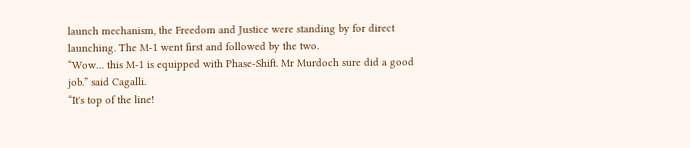launch mechanism, the Freedom and Justice were standing by for direct launching. The M-1 went first and followed by the two.
“Wow… this M-1 is equipped with Phase-Shift. Mr Murdoch sure did a good job.” said Cagalli.
“It's top of the line!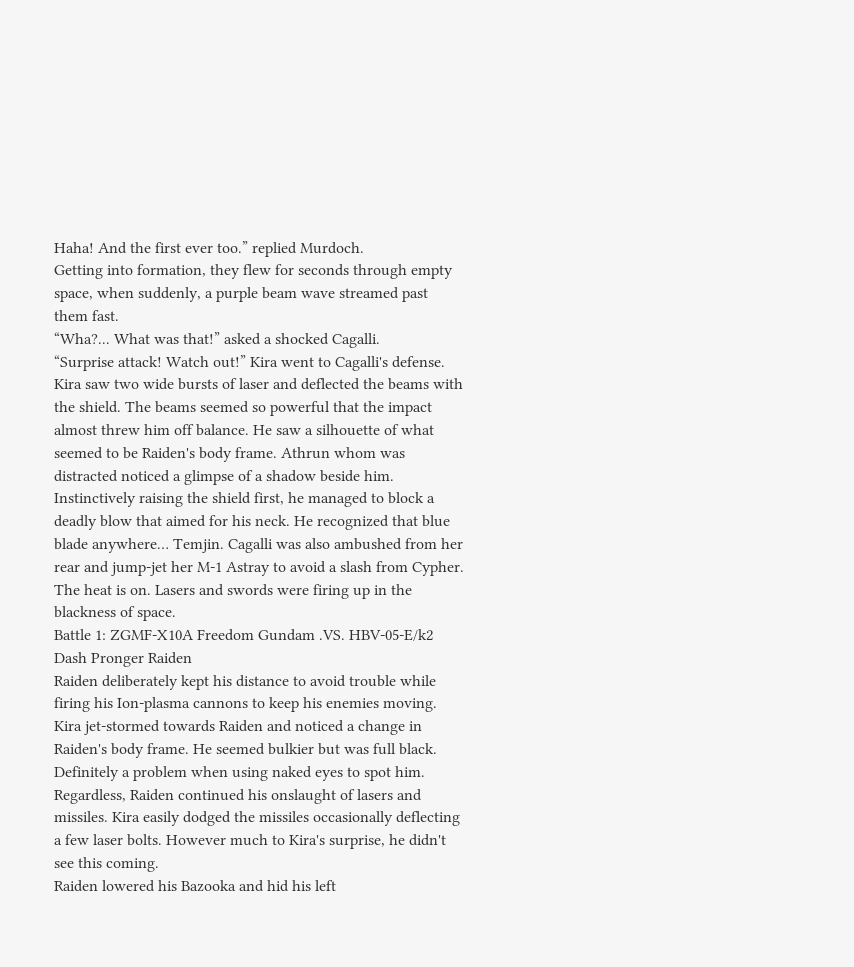Haha! And the first ever too.” replied Murdoch.
Getting into formation, they flew for seconds through empty space, when suddenly, a purple beam wave streamed past them fast.
“Wha?... What was that!” asked a shocked Cagalli.
“Surprise attack! Watch out!” Kira went to Cagalli's defense.
Kira saw two wide bursts of laser and deflected the beams with the shield. The beams seemed so powerful that the impact almost threw him off balance. He saw a silhouette of what seemed to be Raiden's body frame. Athrun whom was distracted noticed a glimpse of a shadow beside him. Instinctively raising the shield first, he managed to block a deadly blow that aimed for his neck. He recognized that blue blade anywhere… Temjin. Cagalli was also ambushed from her rear and jump-jet her M-1 Astray to avoid a slash from Cypher. The heat is on. Lasers and swords were firing up in the blackness of space.
Battle 1: ZGMF-X10A Freedom Gundam .VS. HBV-05-E/k2 Dash Pronger Raiden
Raiden deliberately kept his distance to avoid trouble while firing his Ion-plasma cannons to keep his enemies moving. Kira jet-stormed towards Raiden and noticed a change in Raiden's body frame. He seemed bulkier but was full black. Definitely a problem when using naked eyes to spot him. Regardless, Raiden continued his onslaught of lasers and missiles. Kira easily dodged the missiles occasionally deflecting a few laser bolts. However much to Kira's surprise, he didn't see this coming.
Raiden lowered his Bazooka and hid his left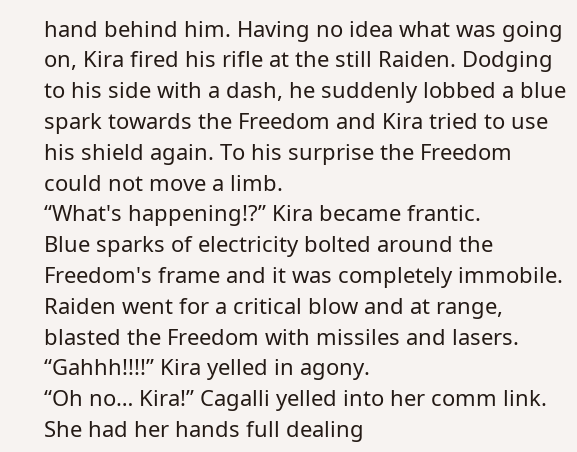hand behind him. Having no idea what was going on, Kira fired his rifle at the still Raiden. Dodging to his side with a dash, he suddenly lobbed a blue spark towards the Freedom and Kira tried to use his shield again. To his surprise the Freedom could not move a limb.
“What's happening!?” Kira became frantic.
Blue sparks of electricity bolted around the Freedom's frame and it was completely immobile. Raiden went for a critical blow and at range, blasted the Freedom with missiles and lasers.
“Gahhh!!!!” Kira yelled in agony.
“Oh no… Kira!” Cagalli yelled into her comm link.
She had her hands full dealing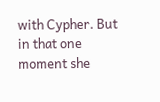with Cypher. But in that one moment she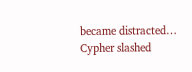became distracted… Cypher slashed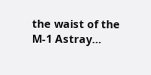the waist of the M-1 Astray…